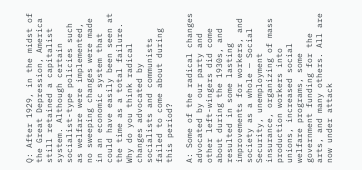Q: After 1929, in the midst of the Great Depression, America still retained a capitalist system. Although certain socialist-type policies such as welfare were implemented, no sweeping changes were made in an economic system that could have easily been seen at the time as a total failure. Why do you think radical changes advocated by socialists and communists failed to come about during this period?

A: Some of the radical changes advocated by our party and other left-wingers did come about during the 1930s, and resulted in some lasting improvements for workers, and society as a whole — Social Security, unemployment insurance, organizing of mass production workers into unions, increased social welfare programs, some government funding for the arts, and many others. All are now under attack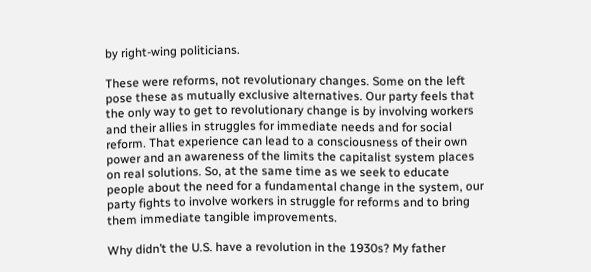by right-wing politicians.

These were reforms, not revolutionary changes. Some on the left pose these as mutually exclusive alternatives. Our party feels that the only way to get to revolutionary change is by involving workers and their allies in struggles for immediate needs and for social reform. That experience can lead to a consciousness of their own power and an awareness of the limits the capitalist system places on real solutions. So, at the same time as we seek to educate people about the need for a fundamental change in the system, our party fights to involve workers in struggle for reforms and to bring them immediate tangible improvements.

Why didn’t the U.S. have a revolution in the 1930s? My father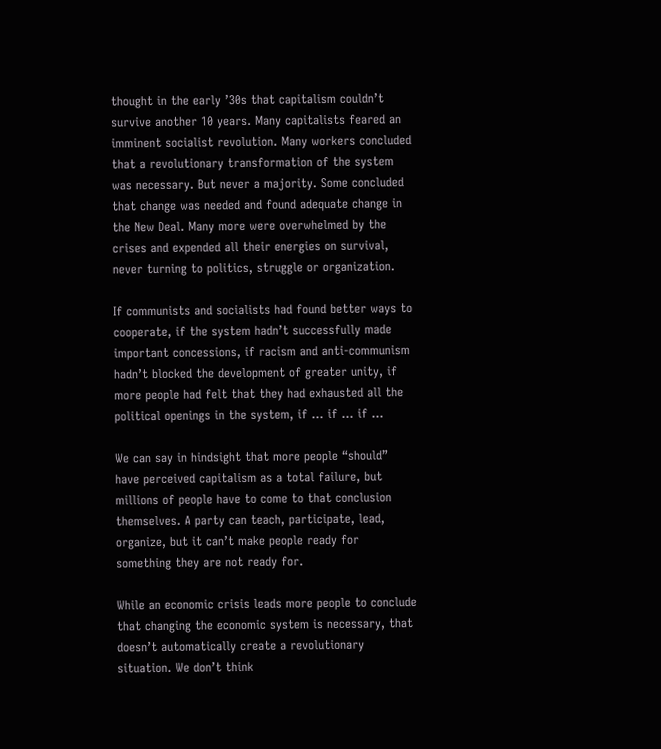thought in the early ’30s that capitalism couldn’t survive another 10 years. Many capitalists feared an imminent socialist revolution. Many workers concluded that a revolutionary transformation of the system was necessary. But never a majority. Some concluded that change was needed and found adequate change in the New Deal. Many more were overwhelmed by the crises and expended all their energies on survival, never turning to politics, struggle or organization.

If communists and socialists had found better ways to cooperate, if the system hadn’t successfully made important concessions, if racism and anti-communism hadn’t blocked the development of greater unity, if more people had felt that they had exhausted all the political openings in the system, if … if … if …

We can say in hindsight that more people “should” have perceived capitalism as a total failure, but millions of people have to come to that conclusion themselves. A party can teach, participate, lead, organize, but it can’t make people ready for something they are not ready for.

While an economic crisis leads more people to conclude that changing the economic system is necessary, that doesn’t automatically create a revolutionary situation. We don’t think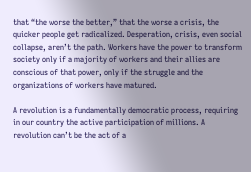that “the worse the better,” that the worse a crisis, the quicker people get radicalized. Desperation, crisis, even social collapse, aren’t the path. Workers have the power to transform society only if a majority of workers and their allies are conscious of that power, only if the struggle and the organizations of workers have matured.

A revolution is a fundamentally democratic process, requiring in our country the active participation of millions. A revolution can’t be the act of a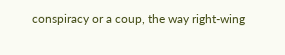conspiracy or a coup, the way right-wing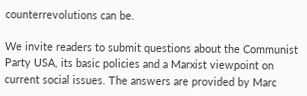counterrevolutions can be.

We invite readers to submit questions about the Communist Party USA, its basic policies and a Marxist viewpoint on current social issues. The answers are provided by Marc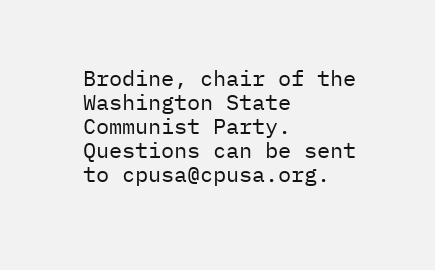Brodine, chair of the Washington State Communist Party. Questions can be sent to cpusa@cpusa.org.